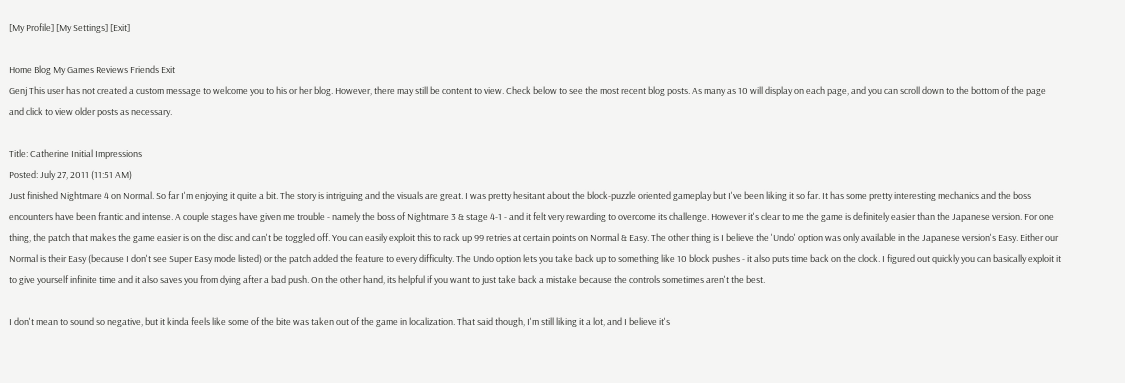[My Profile] [My Settings] [Exit]

Home Blog My Games Reviews Friends Exit
Genj This user has not created a custom message to welcome you to his or her blog. However, there may still be content to view. Check below to see the most recent blog posts. As many as 10 will display on each page, and you can scroll down to the bottom of the page and click to view older posts as necessary.

Title: Catherine Initial Impressions
Posted: July 27, 2011 (11:51 AM)
Just finished Nightmare 4 on Normal. So far I'm enjoying it quite a bit. The story is intriguing and the visuals are great. I was pretty hesitant about the block-puzzle oriented gameplay but I've been liking it so far. It has some pretty interesting mechanics and the boss encounters have been frantic and intense. A couple stages have given me trouble - namely the boss of Nightmare 3 & stage 4-1 - and it felt very rewarding to overcome its challenge. However it's clear to me the game is definitely easier than the Japanese version. For one thing, the patch that makes the game easier is on the disc and can't be toggled off. You can easily exploit this to rack up 99 retries at certain points on Normal & Easy. The other thing is I believe the 'Undo' option was only available in the Japanese version's Easy. Either our Normal is their Easy (because I don't see Super Easy mode listed) or the patch added the feature to every difficulty. The Undo option lets you take back up to something like 10 block pushes - it also puts time back on the clock. I figured out quickly you can basically exploit it to give yourself infinite time and it also saves you from dying after a bad push. On the other hand, its helpful if you want to just take back a mistake because the controls sometimes aren't the best.

I don't mean to sound so negative, but it kinda feels like some of the bite was taken out of the game in localization. That said though, I'm still liking it a lot, and I believe it's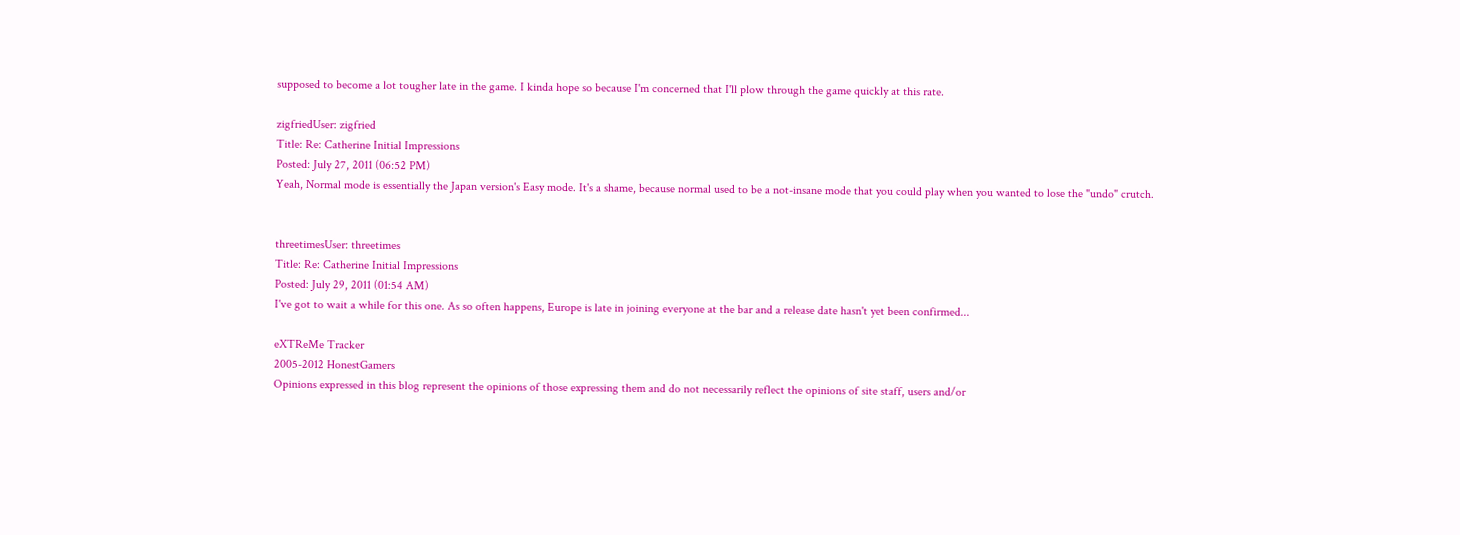supposed to become a lot tougher late in the game. I kinda hope so because I'm concerned that I'll plow through the game quickly at this rate.

zigfriedUser: zigfried
Title: Re: Catherine Initial Impressions
Posted: July 27, 2011 (06:52 PM)
Yeah, Normal mode is essentially the Japan version's Easy mode. It's a shame, because normal used to be a not-insane mode that you could play when you wanted to lose the "undo" crutch.


threetimesUser: threetimes
Title: Re: Catherine Initial Impressions
Posted: July 29, 2011 (01:54 AM)
I've got to wait a while for this one. As so often happens, Europe is late in joining everyone at the bar and a release date hasn't yet been confirmed...

eXTReMe Tracker
2005-2012 HonestGamers
Opinions expressed in this blog represent the opinions of those expressing them and do not necessarily reflect the opinions of site staff, users and/or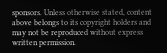sponsors. Unless otherwise stated, content above belongs to its copyright holders and may not be reproduced without express written permission.